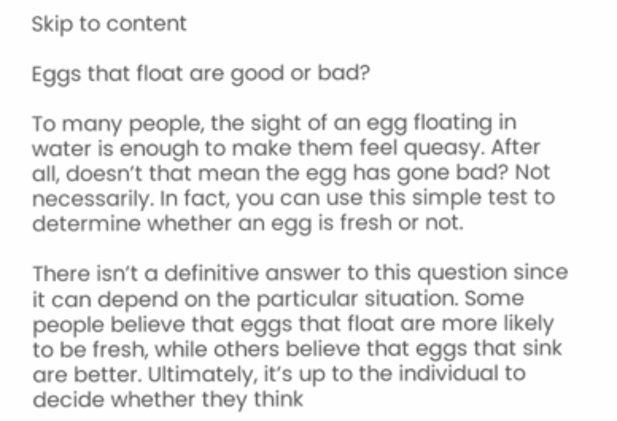Skip to content

Eggs that float are good or bad?

To many people, the sight of an egg floating in water is enough to make them feel queasy. After all, doesn’t that mean the egg has gone bad? Not necessarily. In fact, you can use this simple test to determine whether an egg is fresh or not.

There isn’t a definitive answer to this question since it can depend on the particular situation. Some people believe that eggs that float are more likely to be fresh, while others believe that eggs that sink are better. Ultimately, it’s up to the individual to decide whether they think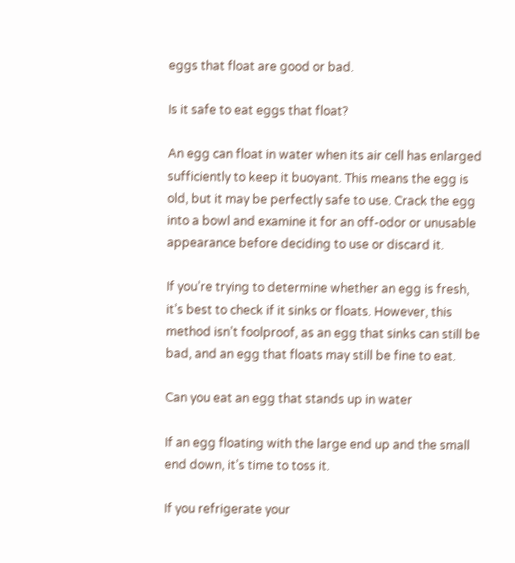eggs that float are good or bad.

Is it safe to eat eggs that float?

An egg can float in water when its air cell has enlarged sufficiently to keep it buoyant. This means the egg is old, but it may be perfectly safe to use. Crack the egg into a bowl and examine it for an off-odor or unusable appearance before deciding to use or discard it.

If you’re trying to determine whether an egg is fresh, it’s best to check if it sinks or floats. However, this method isn’t foolproof, as an egg that sinks can still be bad, and an egg that floats may still be fine to eat.

Can you eat an egg that stands up in water

If an egg floating with the large end up and the small end down, it’s time to toss it.

If you refrigerate your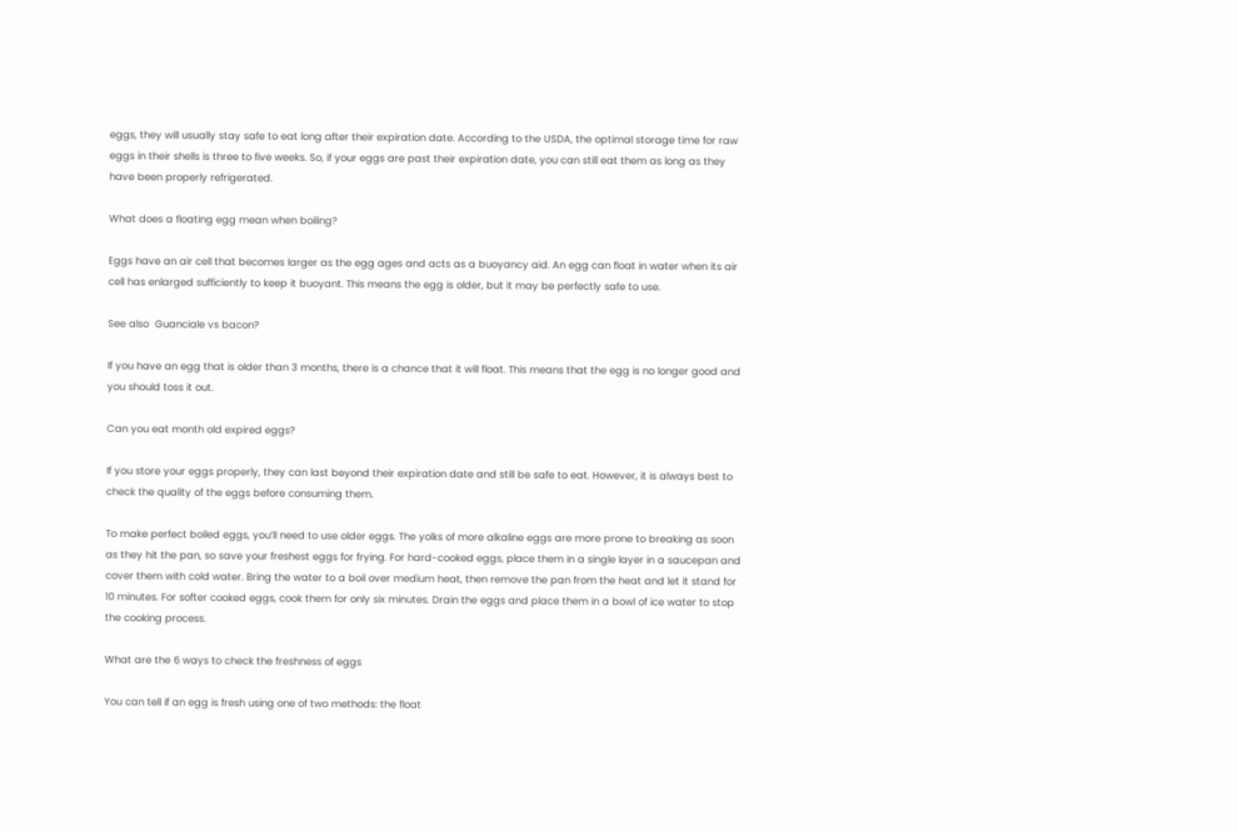eggs, they will usually stay safe to eat long after their expiration date. According to the USDA, the optimal storage time for raw eggs in their shells is three to five weeks. So, if your eggs are past their expiration date, you can still eat them as long as they have been properly refrigerated.

What does a floating egg mean when boiling?

Eggs have an air cell that becomes larger as the egg ages and acts as a buoyancy aid. An egg can float in water when its air cell has enlarged sufficiently to keep it buoyant. This means the egg is older, but it may be perfectly safe to use.

See also  Guanciale vs bacon?

If you have an egg that is older than 3 months, there is a chance that it will float. This means that the egg is no longer good and you should toss it out.

Can you eat month old expired eggs?

If you store your eggs properly, they can last beyond their expiration date and still be safe to eat. However, it is always best to check the quality of the eggs before consuming them.

To make perfect boiled eggs, you’ll need to use older eggs. The yolks of more alkaline eggs are more prone to breaking as soon as they hit the pan, so save your freshest eggs for frying. For hard-cooked eggs, place them in a single layer in a saucepan and cover them with cold water. Bring the water to a boil over medium heat, then remove the pan from the heat and let it stand for 10 minutes. For softer cooked eggs, cook them for only six minutes. Drain the eggs and place them in a bowl of ice water to stop the cooking process.

What are the 6 ways to check the freshness of eggs

You can tell if an egg is fresh using one of two methods: the float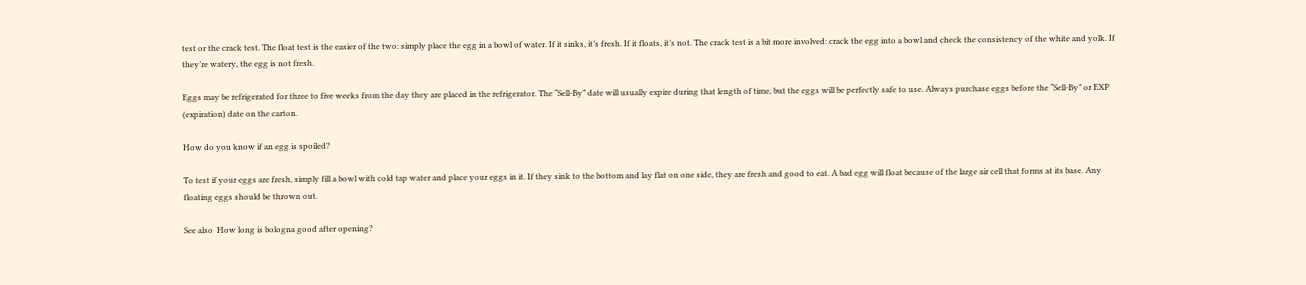test or the crack test. The float test is the easier of the two: simply place the egg in a bowl of water. If it sinks, it’s fresh. If it floats, it’s not. The crack test is a bit more involved: crack the egg into a bowl and check the consistency of the white and yolk. If they’re watery, the egg is not fresh.

Eggs may be refrigerated for three to five weeks from the day they are placed in the refrigerator. The “Sell-By” date will usually expire during that length of time, but the eggs will be perfectly safe to use. Always purchase eggs before the “Sell-By” or EXP (expiration) date on the carton.

How do you know if an egg is spoiled?

To test if your eggs are fresh, simply fill a bowl with cold tap water and place your eggs in it. If they sink to the bottom and lay flat on one side, they are fresh and good to eat. A bad egg will float because of the large air cell that forms at its base. Any floating eggs should be thrown out.

See also  How long is bologna good after opening?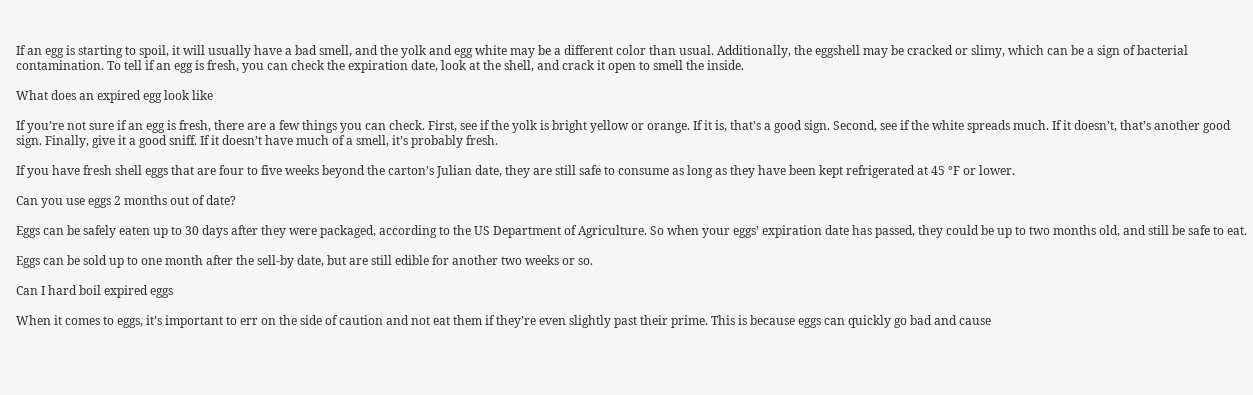If an egg is starting to spoil, it will usually have a bad smell, and the yolk and egg white may be a different color than usual. Additionally, the eggshell may be cracked or slimy, which can be a sign of bacterial contamination. To tell if an egg is fresh, you can check the expiration date, look at the shell, and crack it open to smell the inside.

What does an expired egg look like

If you’re not sure if an egg is fresh, there are a few things you can check. First, see if the yolk is bright yellow or orange. If it is, that’s a good sign. Second, see if the white spreads much. If it doesn’t, that’s another good sign. Finally, give it a good sniff. If it doesn’t have much of a smell, it’s probably fresh.

If you have fresh shell eggs that are four to five weeks beyond the carton’s Julian date, they are still safe to consume as long as they have been kept refrigerated at 45 °F or lower.

Can you use eggs 2 months out of date?

Eggs can be safely eaten up to 30 days after they were packaged, according to the US Department of Agriculture. So when your eggs’ expiration date has passed, they could be up to two months old, and still be safe to eat.

Eggs can be sold up to one month after the sell-by date, but are still edible for another two weeks or so.

Can I hard boil expired eggs

When it comes to eggs, it’s important to err on the side of caution and not eat them if they’re even slightly past their prime. This is because eggs can quickly go bad and cause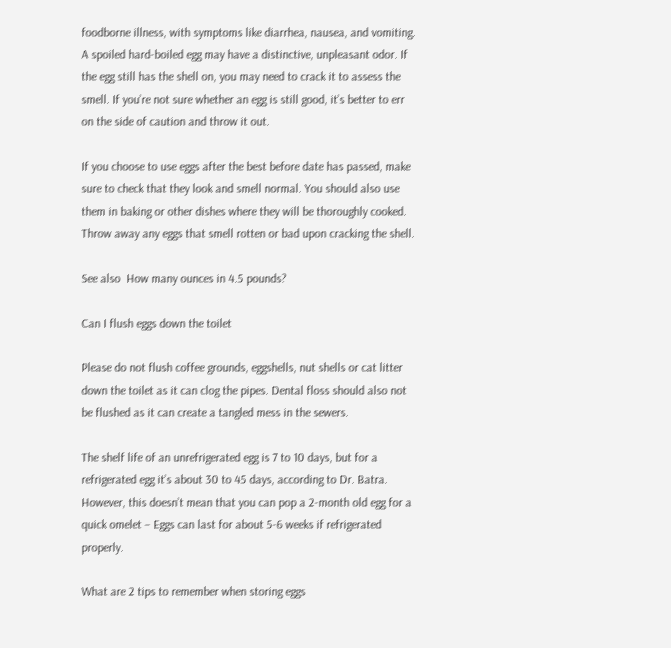foodborne illness, with symptoms like diarrhea, nausea, and vomiting. A spoiled hard-boiled egg may have a distinctive, unpleasant odor. If the egg still has the shell on, you may need to crack it to assess the smell. If you’re not sure whether an egg is still good, it’s better to err on the side of caution and throw it out.

If you choose to use eggs after the best before date has passed, make sure to check that they look and smell normal. You should also use them in baking or other dishes where they will be thoroughly cooked. Throw away any eggs that smell rotten or bad upon cracking the shell.

See also  How many ounces in 4.5 pounds?

Can I flush eggs down the toilet

Please do not flush coffee grounds, eggshells, nut shells or cat litter down the toilet as it can clog the pipes. Dental floss should also not be flushed as it can create a tangled mess in the sewers.

The shelf life of an unrefrigerated egg is 7 to 10 days, but for a refrigerated egg it’s about 30 to 45 days, according to Dr. Batra. However, this doesn’t mean that you can pop a 2-month old egg for a quick omelet – Eggs can last for about 5-6 weeks if refrigerated properly.

What are 2 tips to remember when storing eggs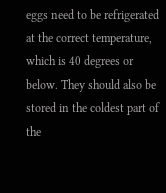eggs need to be refrigerated at the correct temperature, which is 40 degrees or below. They should also be stored in the coldest part of the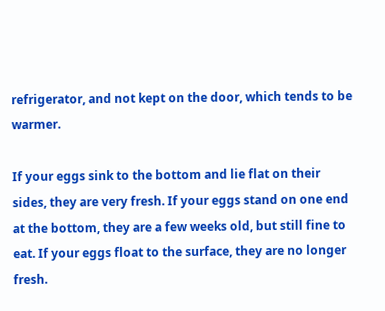refrigerator, and not kept on the door, which tends to be warmer.

If your eggs sink to the bottom and lie flat on their sides, they are very fresh. If your eggs stand on one end at the bottom, they are a few weeks old, but still fine to eat. If your eggs float to the surface, they are no longer fresh.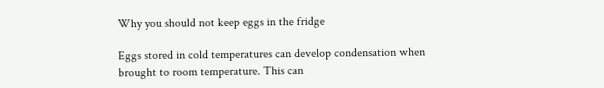Why you should not keep eggs in the fridge

Eggs stored in cold temperatures can develop condensation when brought to room temperature. This can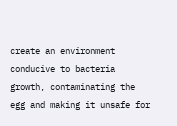create an environment conducive to bacteria growth, contaminating the egg and making it unsafe for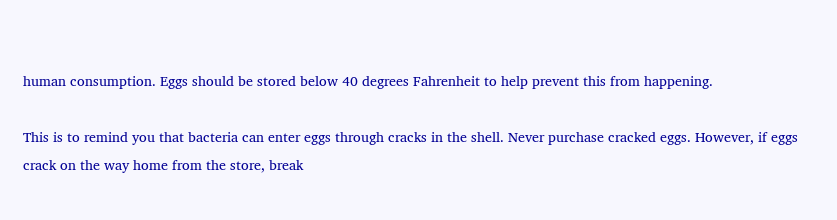human consumption. Eggs should be stored below 40 degrees Fahrenheit to help prevent this from happening.

This is to remind you that bacteria can enter eggs through cracks in the shell. Never purchase cracked eggs. However, if eggs crack on the way home from the store, break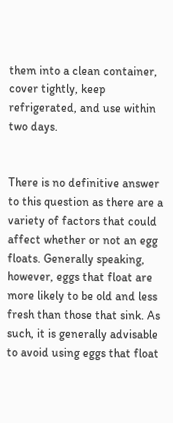them into a clean container, cover tightly, keep refrigerated, and use within two days.


There is no definitive answer to this question as there are a variety of factors that could affect whether or not an egg floats. Generally speaking, however, eggs that float are more likely to be old and less fresh than those that sink. As such, it is generally advisable to avoid using eggs that float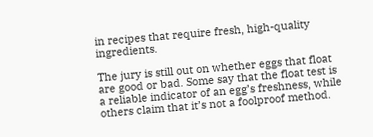in recipes that require fresh, high-quality ingredients.

The jury is still out on whether eggs that float are good or bad. Some say that the float test is a reliable indicator of an egg’s freshness, while others claim that it’s not a foolproof method.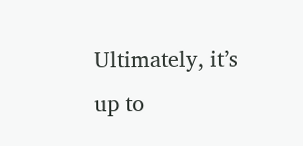Ultimately, it’s up to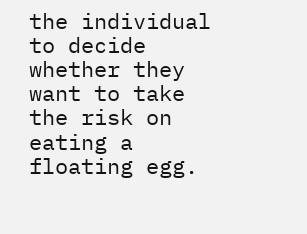the individual to decide whether they want to take the risk on eating a floating egg.